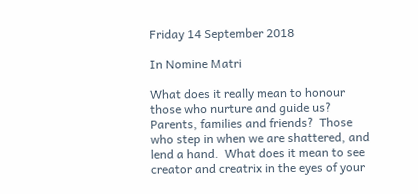Friday 14 September 2018

In Nomine Matri

What does it really mean to honour those who nurture and guide us?  Parents, families and friends?  Those who step in when we are shattered, and lend a hand.  What does it mean to see creator and creatrix in the eyes of your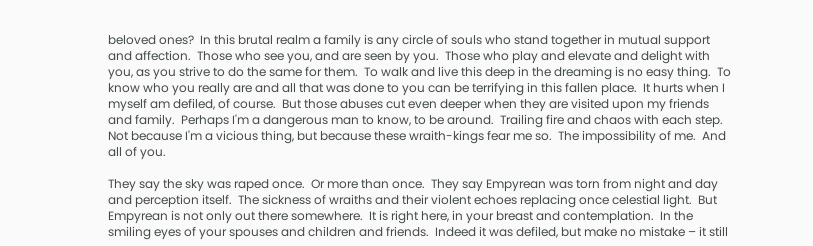beloved ones?  In this brutal realm a family is any circle of souls who stand together in mutual support and affection.  Those who see you, and are seen by you.  Those who play and elevate and delight with you, as you strive to do the same for them.  To walk and live this deep in the dreaming is no easy thing.  To know who you really are and all that was done to you can be terrifying in this fallen place.  It hurts when I myself am defiled, of course.  But those abuses cut even deeper when they are visited upon my friends and family.  Perhaps I'm a dangerous man to know, to be around.  Trailing fire and chaos with each step.  Not because I'm a vicious thing, but because these wraith-kings fear me so.  The impossibility of me.  And all of you.

They say the sky was raped once.  Or more than once.  They say Empyrean was torn from night and day and perception itself.  The sickness of wraiths and their violent echoes replacing once celestial light.  But Empyrean is not only out there somewhere.  It is right here, in your breast and contemplation.  In the smiling eyes of your spouses and children and friends.  Indeed it was defiled, but make no mistake – it still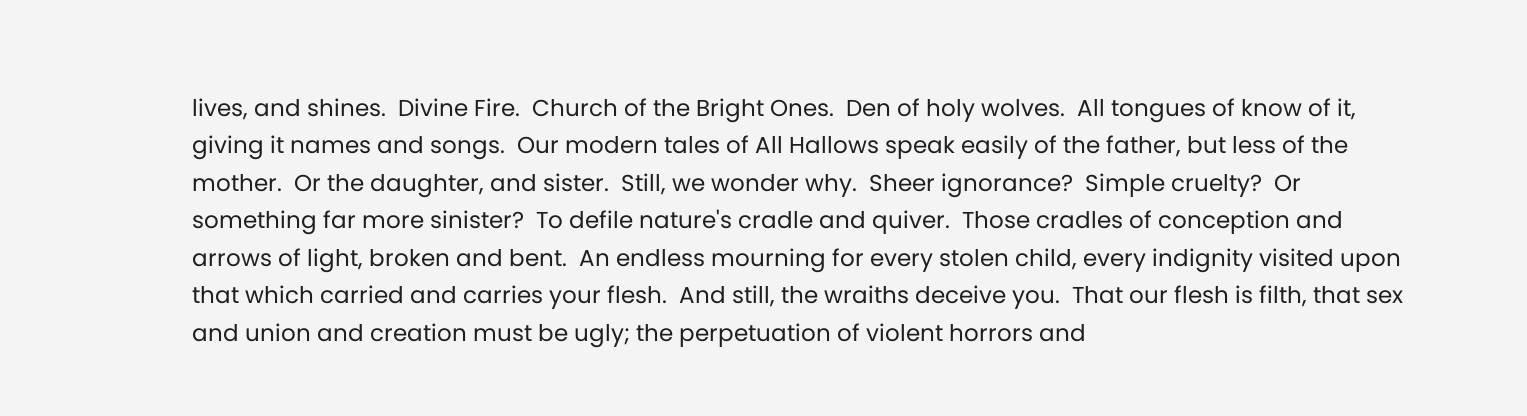lives, and shines.  Divine Fire.  Church of the Bright Ones.  Den of holy wolves.  All tongues of know of it, giving it names and songs.  Our modern tales of All Hallows speak easily of the father, but less of the mother.  Or the daughter, and sister.  Still, we wonder why.  Sheer ignorance?  Simple cruelty?  Or something far more sinister?  To defile nature's cradle and quiver.  Those cradles of conception and arrows of light, broken and bent.  An endless mourning for every stolen child, every indignity visited upon that which carried and carries your flesh.  And still, the wraiths deceive you.  That our flesh is filth, that sex and union and creation must be ugly; the perpetuation of violent horrors and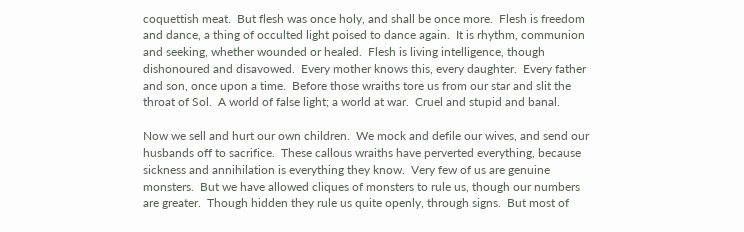coquettish meat.  But flesh was once holy, and shall be once more.  Flesh is freedom and dance, a thing of occulted light poised to dance again.  It is rhythm, communion and seeking, whether wounded or healed.  Flesh is living intelligence, though dishonoured and disavowed.  Every mother knows this, every daughter.  Every father and son, once upon a time.  Before those wraiths tore us from our star and slit the throat of Sol.  A world of false light; a world at war.  Cruel and stupid and banal.

Now we sell and hurt our own children.  We mock and defile our wives, and send our husbands off to sacrifice.  These callous wraiths have perverted everything, because sickness and annihilation is everything they know.  Very few of us are genuine monsters.  But we have allowed cliques of monsters to rule us, though our numbers are greater.  Though hidden they rule us quite openly, through signs.  But most of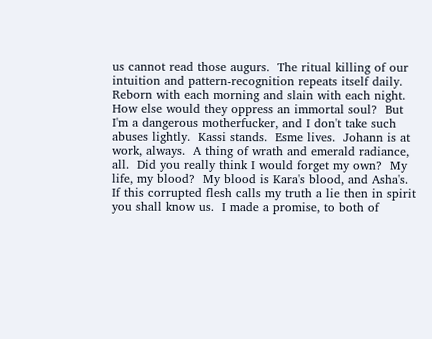us cannot read those augurs.  The ritual killing of our intuition and pattern-recognition repeats itself daily.  Reborn with each morning and slain with each night.  How else would they oppress an immortal soul?  But I'm a dangerous motherfucker, and I don't take such abuses lightly.  Kassi stands.  Esme lives.  Johann is at work, always.  A thing of wrath and emerald radiance, all.  Did you really think I would forget my own?  My life, my blood?  My blood is Kara's blood, and Asha's.  If this corrupted flesh calls my truth a lie then in spirit you shall know us.  I made a promise, to both of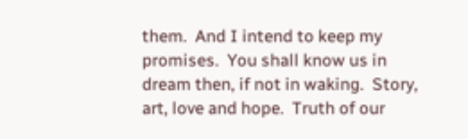them.  And I intend to keep my promises.  You shall know us in dream then, if not in waking.  Story, art, love and hope.  Truth of our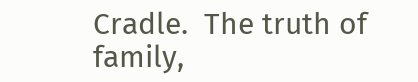Cradle.  The truth of family,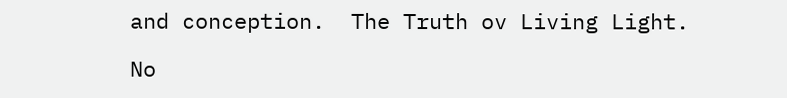and conception.  The Truth ov Living Light.

No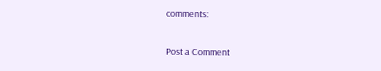comments:

Post a Comment